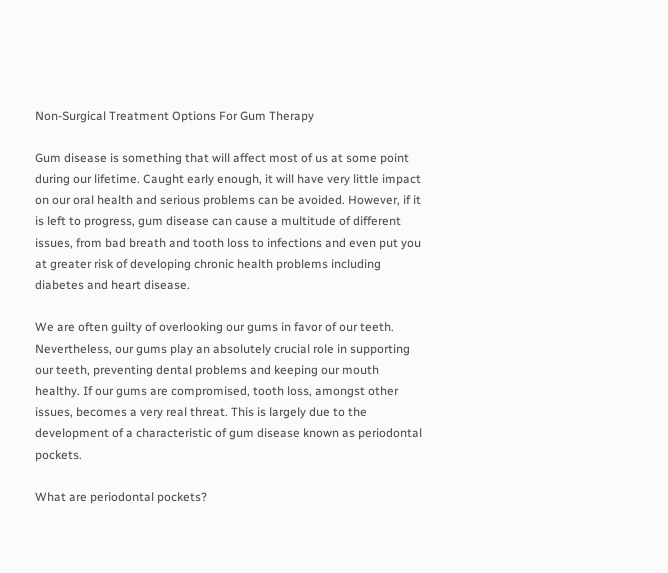Non-Surgical Treatment Options For Gum Therapy

Gum disease is something that will affect most of us at some point during our lifetime. Caught early enough, it will have very little impact on our oral health and serious problems can be avoided. However, if it is left to progress, gum disease can cause a multitude of different issues, from bad breath and tooth loss to infections and even put you at greater risk of developing chronic health problems including diabetes and heart disease.

We are often guilty of overlooking our gums in favor of our teeth. Nevertheless, our gums play an absolutely crucial role in supporting our teeth, preventing dental problems and keeping our mouth healthy. If our gums are compromised, tooth loss, amongst other issues, becomes a very real threat. This is largely due to the development of a characteristic of gum disease known as periodontal pockets.

What are periodontal pockets?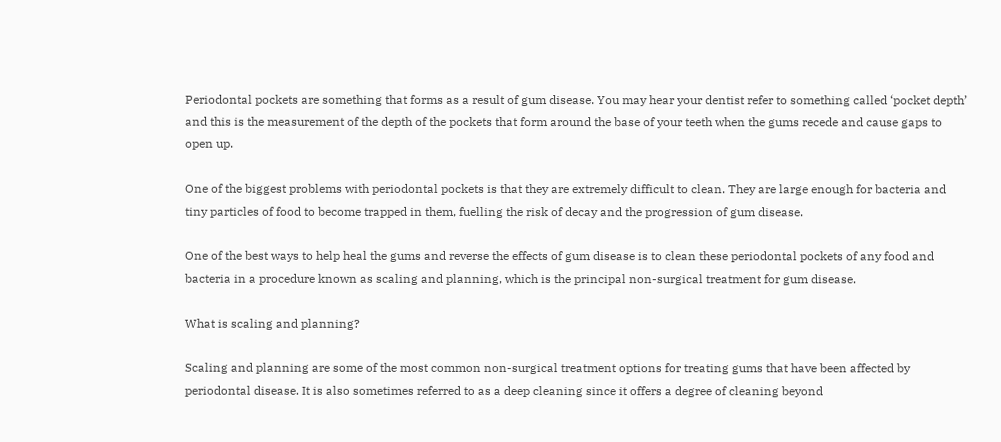Periodontal pockets are something that forms as a result of gum disease. You may hear your dentist refer to something called ‘pocket depth’ and this is the measurement of the depth of the pockets that form around the base of your teeth when the gums recede and cause gaps to open up.

One of the biggest problems with periodontal pockets is that they are extremely difficult to clean. They are large enough for bacteria and tiny particles of food to become trapped in them, fuelling the risk of decay and the progression of gum disease.

One of the best ways to help heal the gums and reverse the effects of gum disease is to clean these periodontal pockets of any food and bacteria in a procedure known as scaling and planning, which is the principal non-surgical treatment for gum disease.

What is scaling and planning?

Scaling and planning are some of the most common non-surgical treatment options for treating gums that have been affected by periodontal disease. It is also sometimes referred to as a deep cleaning since it offers a degree of cleaning beyond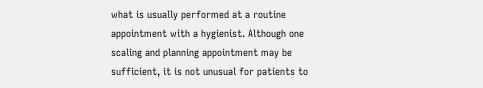what is usually performed at a routine appointment with a hygienist. Although one scaling and planning appointment may be sufficient, it is not unusual for patients to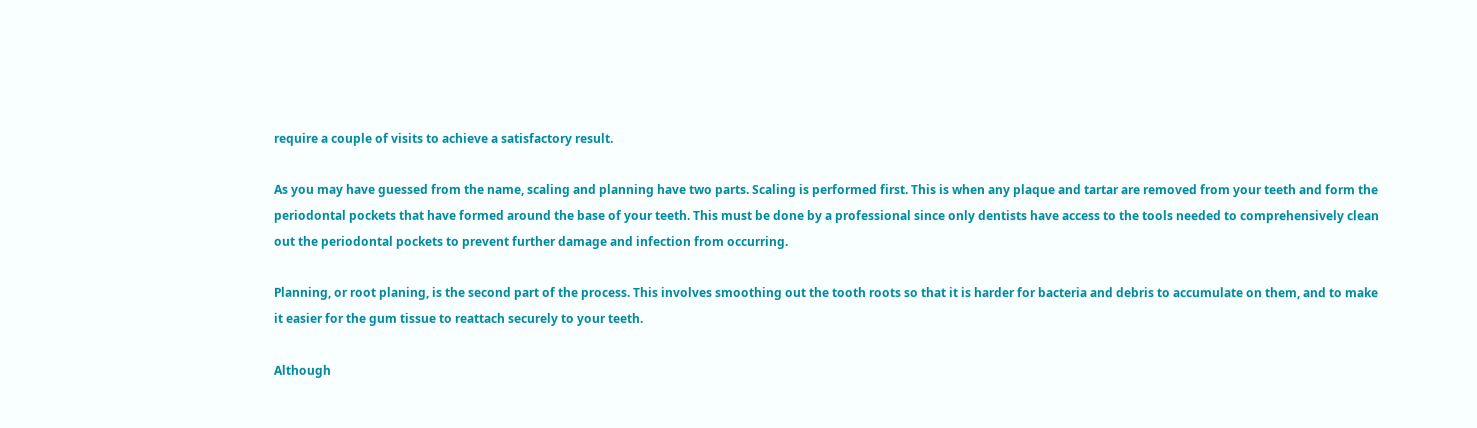require a couple of visits to achieve a satisfactory result.

As you may have guessed from the name, scaling and planning have two parts. Scaling is performed first. This is when any plaque and tartar are removed from your teeth and form the periodontal pockets that have formed around the base of your teeth. This must be done by a professional since only dentists have access to the tools needed to comprehensively clean out the periodontal pockets to prevent further damage and infection from occurring.

Planning, or root planing, is the second part of the process. This involves smoothing out the tooth roots so that it is harder for bacteria and debris to accumulate on them, and to make it easier for the gum tissue to reattach securely to your teeth.

Although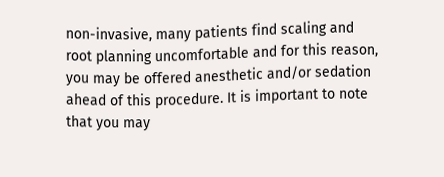non-invasive, many patients find scaling and root planning uncomfortable and for this reason, you may be offered anesthetic and/or sedation ahead of this procedure. It is important to note that you may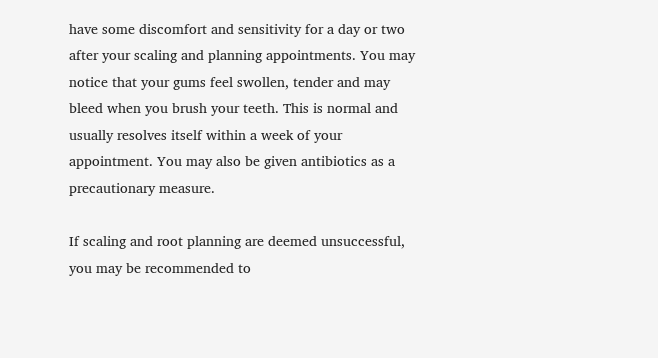have some discomfort and sensitivity for a day or two after your scaling and planning appointments. You may notice that your gums feel swollen, tender and may bleed when you brush your teeth. This is normal and usually resolves itself within a week of your appointment. You may also be given antibiotics as a precautionary measure.

If scaling and root planning are deemed unsuccessful, you may be recommended to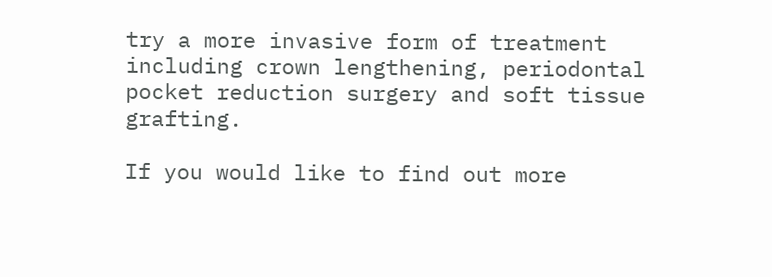try a more invasive form of treatment including crown lengthening, periodontal pocket reduction surgery and soft tissue grafting.

If you would like to find out more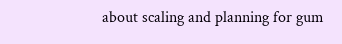about scaling and planning for gum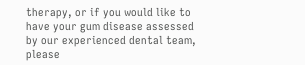therapy, or if you would like to have your gum disease assessed by our experienced dental team, please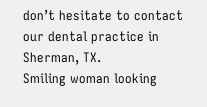don’t hesitate to contact our dental practice in Sherman, TX.
Smiling woman looking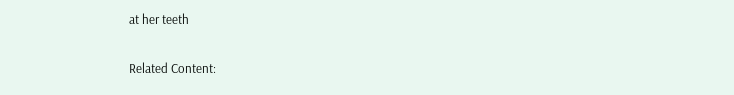at her teeth

Related Content: